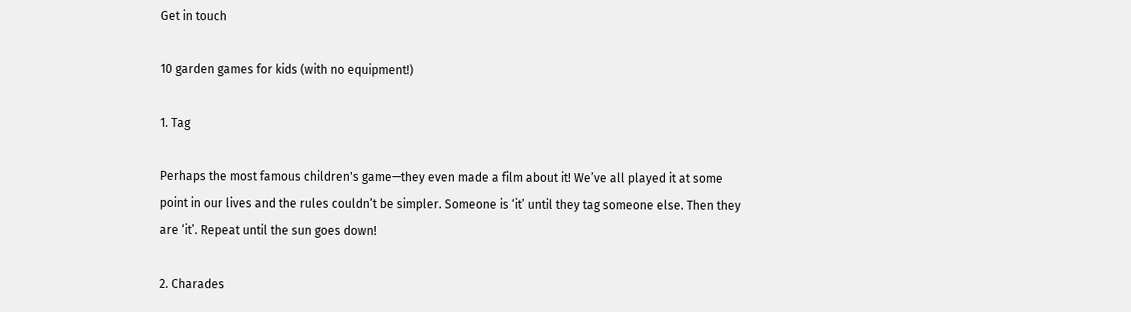Get in touch

10 garden games for kids (with no equipment!)

1. Tag

Perhaps the most famous children's game—they even made a film about it! We’ve all played it at some point in our lives and the rules couldn’t be simpler. Someone is ‘it’ until they tag someone else. Then they are ‘it’. Repeat until the sun goes down!

2. Charades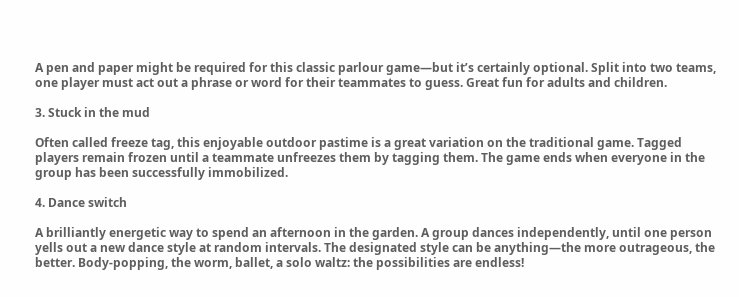A pen and paper might be required for this classic parlour game—but it’s certainly optional. Split into two teams, one player must act out a phrase or word for their teammates to guess. Great fun for adults and children.

3. Stuck in the mud

Often called freeze tag, this enjoyable outdoor pastime is a great variation on the traditional game. Tagged players remain frozen until a teammate unfreezes them by tagging them. The game ends when everyone in the group has been successfully immobilized.

4. Dance switch

A brilliantly energetic way to spend an afternoon in the garden. A group dances independently, until one person yells out a new dance style at random intervals. The designated style can be anything—the more outrageous, the better. Body-popping, the worm, ballet, a solo waltz: the possibilities are endless!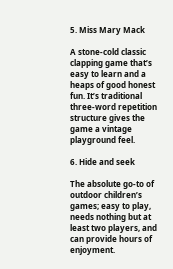5. Miss Mary Mack

A stone-cold classic clapping game that’s easy to learn and a heaps of good honest fun. It’s traditional three-word repetition structure gives the game a vintage playground feel.

6. Hide and seek

The absolute go-to of outdoor children’s games; easy to play, needs nothing but at least two players, and can provide hours of enjoyment.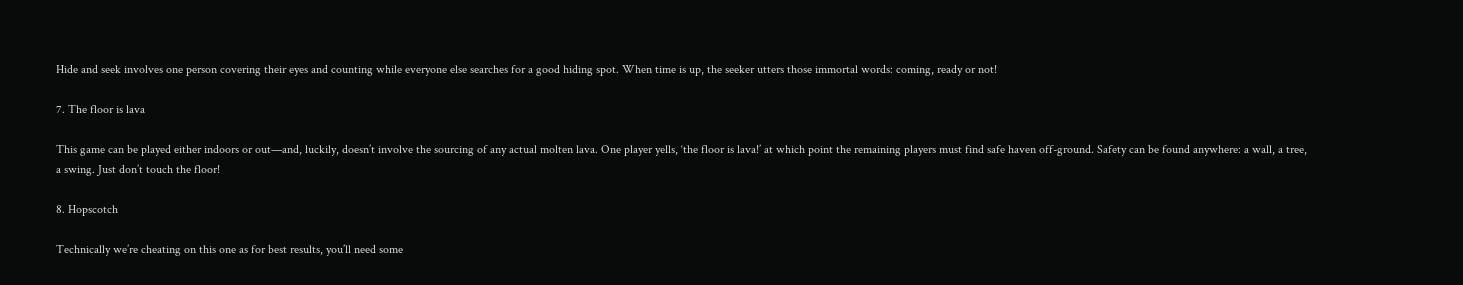Hide and seek involves one person covering their eyes and counting while everyone else searches for a good hiding spot. When time is up, the seeker utters those immortal words: coming, ready or not!

7. The floor is lava

This game can be played either indoors or out—and, luckily, doesn’t involve the sourcing of any actual molten lava. One player yells, ‘the floor is lava!’ at which point the remaining players must find safe haven off-ground. Safety can be found anywhere: a wall, a tree, a swing. Just don’t touch the floor!

8. Hopscotch

Technically we’re cheating on this one as for best results, you’ll need some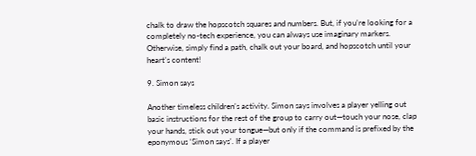chalk to draw the hopscotch squares and numbers. But, if you’re looking for a completely no-tech experience, you can always use imaginary markers. Otherwise, simply find a path, chalk out your board, and hopscotch until your heart’s content!

9. Simon says

Another timeless children’s activity. Simon says involves a player yelling out basic instructions for the rest of the group to carry out—touch your nose, clap your hands, stick out your tongue—but only if the command is prefixed by the eponymous ‘Simon says’. If a player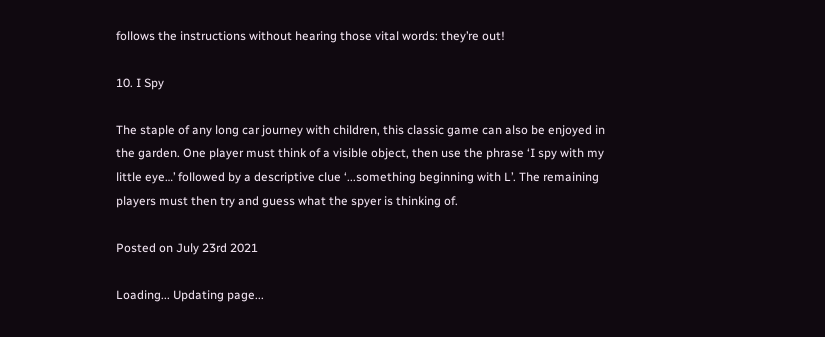follows the instructions without hearing those vital words: they’re out!

10. I Spy

The staple of any long car journey with children, this classic game can also be enjoyed in the garden. One player must think of a visible object, then use the phrase ‘I spy with my little eye…’ followed by a descriptive clue ‘...something beginning with L’. The remaining players must then try and guess what the spyer is thinking of.

Posted on July 23rd 2021

Loading... Updating page...